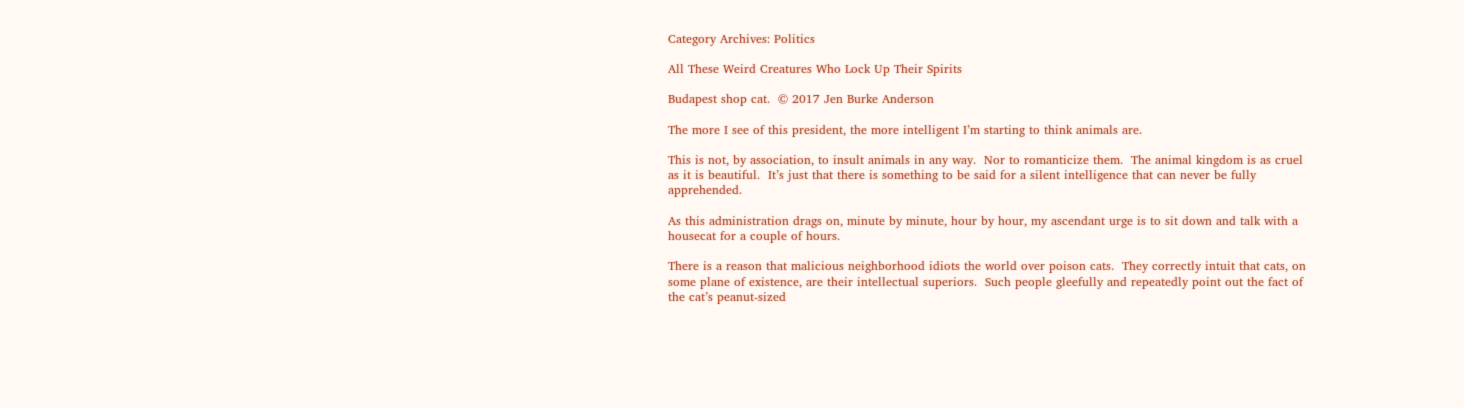Category Archives: Politics

All These Weird Creatures Who Lock Up Their Spirits

Budapest shop cat.  © 2017 Jen Burke Anderson

The more I see of this president, the more intelligent I’m starting to think animals are.

This is not, by association, to insult animals in any way.  Nor to romanticize them.  The animal kingdom is as cruel as it is beautiful.  It’s just that there is something to be said for a silent intelligence that can never be fully apprehended.

As this administration drags on, minute by minute, hour by hour, my ascendant urge is to sit down and talk with a housecat for a couple of hours.

There is a reason that malicious neighborhood idiots the world over poison cats.  They correctly intuit that cats, on some plane of existence, are their intellectual superiors.  Such people gleefully and repeatedly point out the fact of the cat’s peanut-sized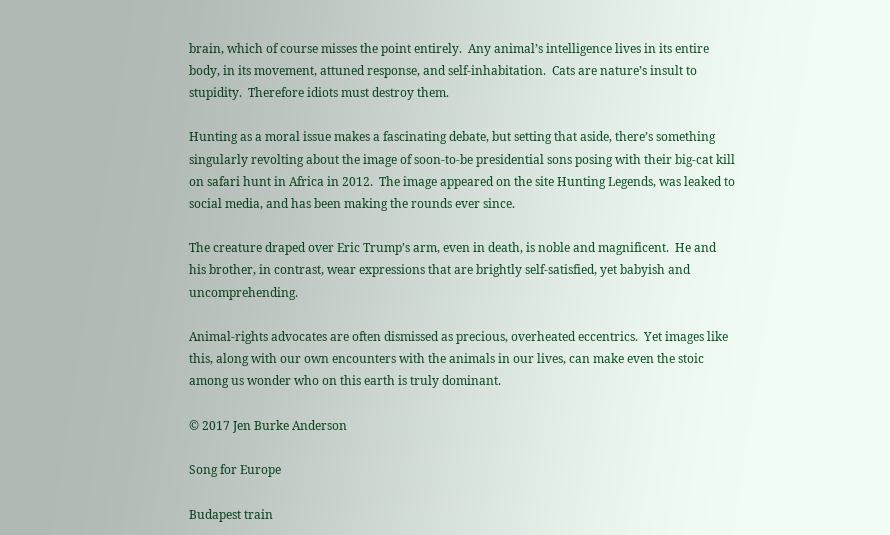brain, which of course misses the point entirely.  Any animal’s intelligence lives in its entire body, in its movement, attuned response, and self-inhabitation.  Cats are nature’s insult to stupidity.  Therefore idiots must destroy them.

Hunting as a moral issue makes a fascinating debate, but setting that aside, there’s something singularly revolting about the image of soon-to-be presidential sons posing with their big-cat kill on safari hunt in Africa in 2012.  The image appeared on the site Hunting Legends, was leaked to social media, and has been making the rounds ever since.

The creature draped over Eric Trump’s arm, even in death, is noble and magnificent.  He and his brother, in contrast, wear expressions that are brightly self-satisfied, yet babyish and uncomprehending.

Animal-rights advocates are often dismissed as precious, overheated eccentrics.  Yet images like this, along with our own encounters with the animals in our lives, can make even the stoic among us wonder who on this earth is truly dominant.

© 2017 Jen Burke Anderson

Song for Europe

Budapest train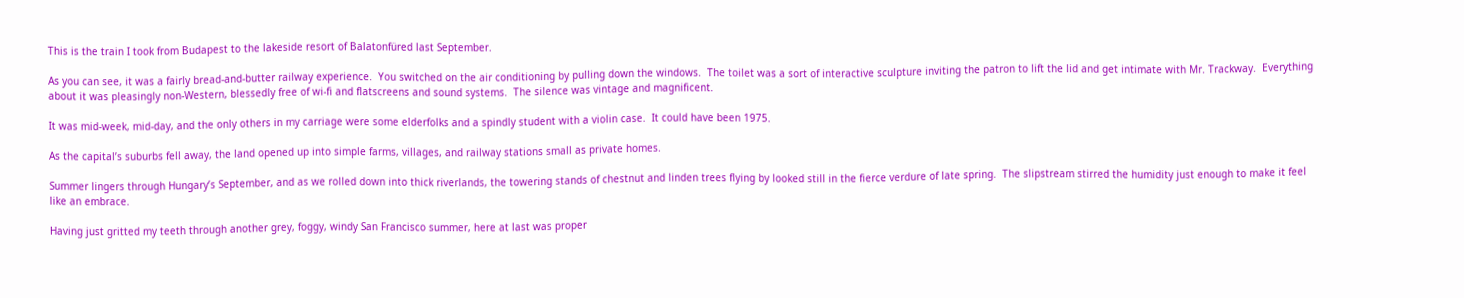This is the train I took from Budapest to the lakeside resort of Balatonfüred last September.

As you can see, it was a fairly bread-and-butter railway experience.  You switched on the air conditioning by pulling down the windows.  The toilet was a sort of interactive sculpture inviting the patron to lift the lid and get intimate with Mr. Trackway.  Everything about it was pleasingly non-Western, blessedly free of wi-fi and flatscreens and sound systems.  The silence was vintage and magnificent.

It was mid-week, mid-day, and the only others in my carriage were some elderfolks and a spindly student with a violin case.  It could have been 1975.

As the capital’s suburbs fell away, the land opened up into simple farms, villages, and railway stations small as private homes.

Summer lingers through Hungary’s September, and as we rolled down into thick riverlands, the towering stands of chestnut and linden trees flying by looked still in the fierce verdure of late spring.  The slipstream stirred the humidity just enough to make it feel like an embrace.

Having just gritted my teeth through another grey, foggy, windy San Francisco summer, here at last was proper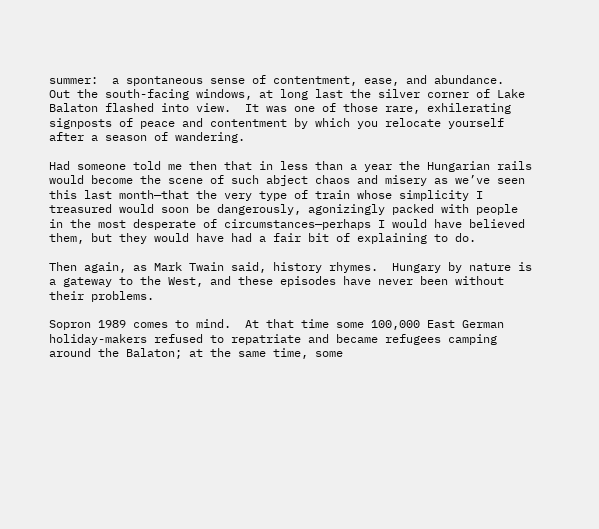summer:  a spontaneous sense of contentment, ease, and abundance.  Out the south-facing windows, at long last the silver corner of Lake Balaton flashed into view.  It was one of those rare, exhilerating signposts of peace and contentment by which you relocate yourself after a season of wandering.

Had someone told me then that in less than a year the Hungarian rails would become the scene of such abject chaos and misery as we’ve seen this last month—that the very type of train whose simplicity I treasured would soon be dangerously, agonizingly packed with people in the most desperate of circumstances—perhaps I would have believed them, but they would have had a fair bit of explaining to do.

Then again, as Mark Twain said, history rhymes.  Hungary by nature is a gateway to the West, and these episodes have never been without their problems.

Sopron 1989 comes to mind.  At that time some 100,000 East German holiday-makers refused to repatriate and became refugees camping around the Balaton; at the same time, some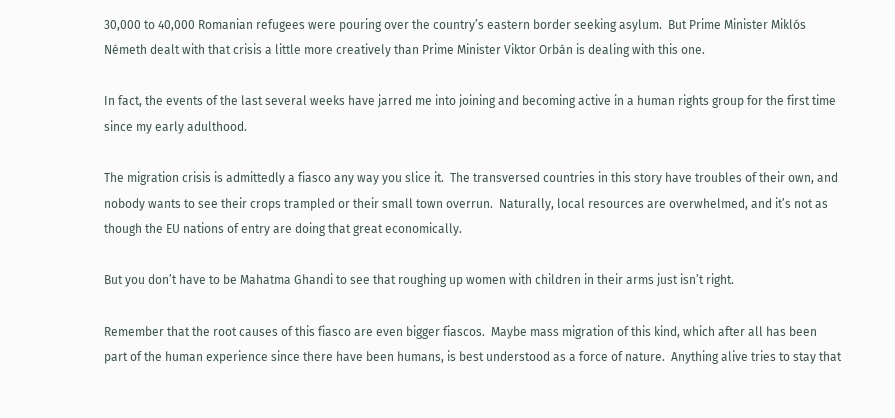30,000 to 40,000 Romanian refugees were pouring over the country’s eastern border seeking asylum.  But Prime Minister Miklós Németh dealt with that crisis a little more creatively than Prime Minister Viktor Orbán is dealing with this one.

In fact, the events of the last several weeks have jarred me into joining and becoming active in a human rights group for the first time since my early adulthood.

The migration crisis is admittedly a fiasco any way you slice it.  The transversed countries in this story have troubles of their own, and nobody wants to see their crops trampled or their small town overrun.  Naturally, local resources are overwhelmed, and it’s not as though the EU nations of entry are doing that great economically.

But you don’t have to be Mahatma Ghandi to see that roughing up women with children in their arms just isn’t right.

Remember that the root causes of this fiasco are even bigger fiascos.  Maybe mass migration of this kind, which after all has been part of the human experience since there have been humans, is best understood as a force of nature.  Anything alive tries to stay that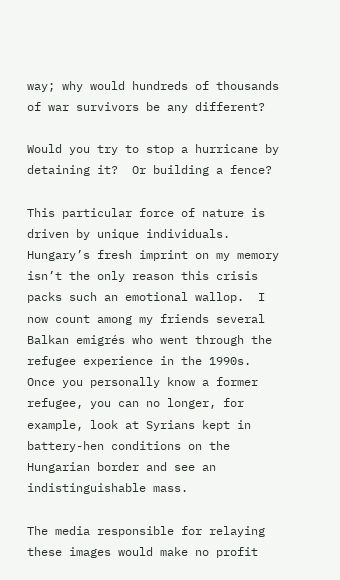way; why would hundreds of thousands of war survivors be any different?

Would you try to stop a hurricane by detaining it?  Or building a fence?

This particular force of nature is driven by unique individuals.  Hungary’s fresh imprint on my memory isn’t the only reason this crisis packs such an emotional wallop.  I now count among my friends several Balkan emigrés who went through the refugee experience in the 1990s.  Once you personally know a former refugee, you can no longer, for example, look at Syrians kept in battery-hen conditions on the Hungarian border and see an indistinguishable mass.

The media responsible for relaying these images would make no profit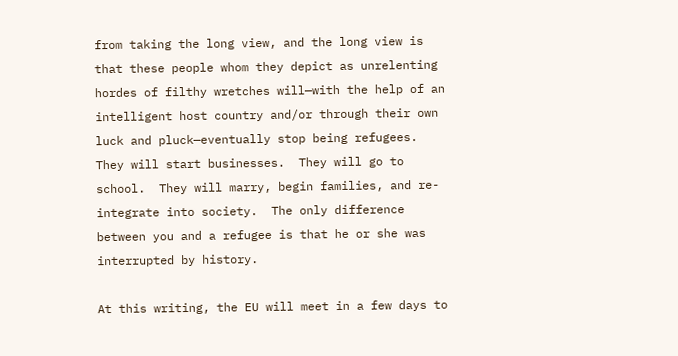from taking the long view, and the long view is that these people whom they depict as unrelenting hordes of filthy wretches will—with the help of an intelligent host country and/or through their own luck and pluck—eventually stop being refugees.  They will start businesses.  They will go to school.  They will marry, begin families, and re-integrate into society.  The only difference between you and a refugee is that he or she was interrupted by history.

At this writing, the EU will meet in a few days to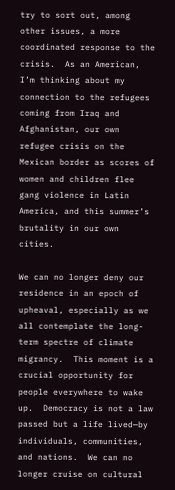try to sort out, among other issues, a more coordinated response to the crisis.  As an American, I’m thinking about my connection to the refugees coming from Iraq and Afghanistan, our own refugee crisis on the Mexican border as scores of women and children flee gang violence in Latin America, and this summer’s brutality in our own cities.

We can no longer deny our residence in an epoch of upheaval, especially as we all contemplate the long-term spectre of climate migrancy.  This moment is a crucial opportunity for people everywhere to wake up.  Democracy is not a law passed but a life lived—by individuals, communities, and nations.  We can no longer cruise on cultural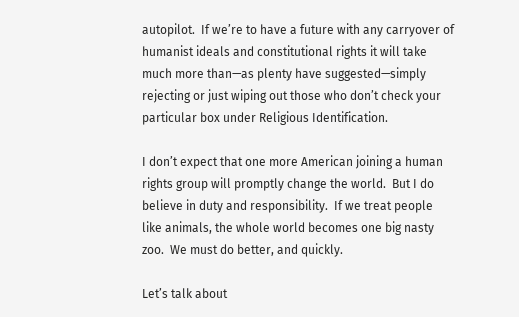autopilot.  If we’re to have a future with any carryover of humanist ideals and constitutional rights it will take much more than—as plenty have suggested—simply rejecting or just wiping out those who don’t check your particular box under Religious Identification.

I don’t expect that one more American joining a human rights group will promptly change the world.  But I do believe in duty and responsibility.  If we treat people like animals, the whole world becomes one big nasty zoo.  We must do better, and quickly.

Let’s talk about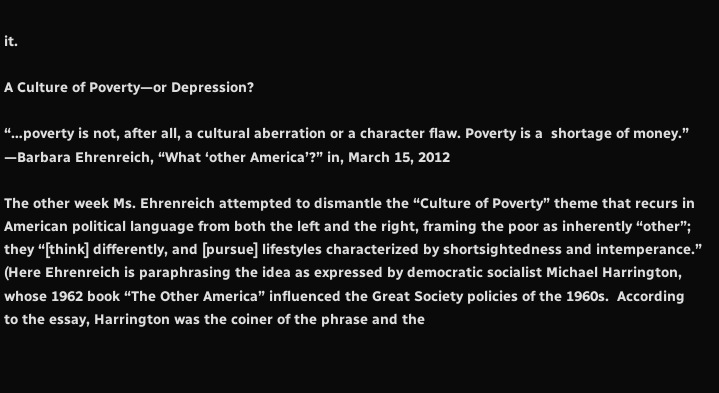it.

A Culture of Poverty—or Depression?

“…poverty is not, after all, a cultural aberration or a character flaw. Poverty is a  shortage of money.”  —Barbara Ehrenreich, “What ‘other America’?” in, March 15, 2012

The other week Ms. Ehrenreich attempted to dismantle the “Culture of Poverty” theme that recurs in American political language from both the left and the right, framing the poor as inherently “other”; they “[think] differently, and [pursue] lifestyles characterized by shortsightedness and intemperance.” (Here Ehrenreich is paraphrasing the idea as expressed by democratic socialist Michael Harrington, whose 1962 book “The Other America” influenced the Great Society policies of the 1960s.  According to the essay, Harrington was the coiner of the phrase and the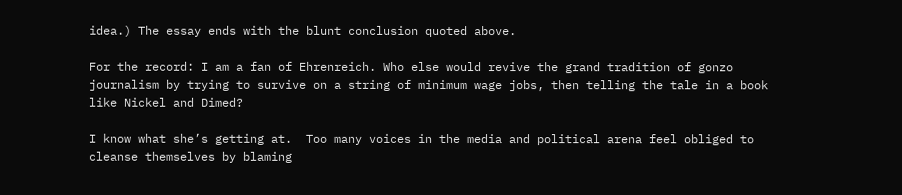idea.) The essay ends with the blunt conclusion quoted above.

For the record: I am a fan of Ehrenreich. Who else would revive the grand tradition of gonzo journalism by trying to survive on a string of minimum wage jobs, then telling the tale in a book like Nickel and Dimed?

I know what she’s getting at.  Too many voices in the media and political arena feel obliged to cleanse themselves by blaming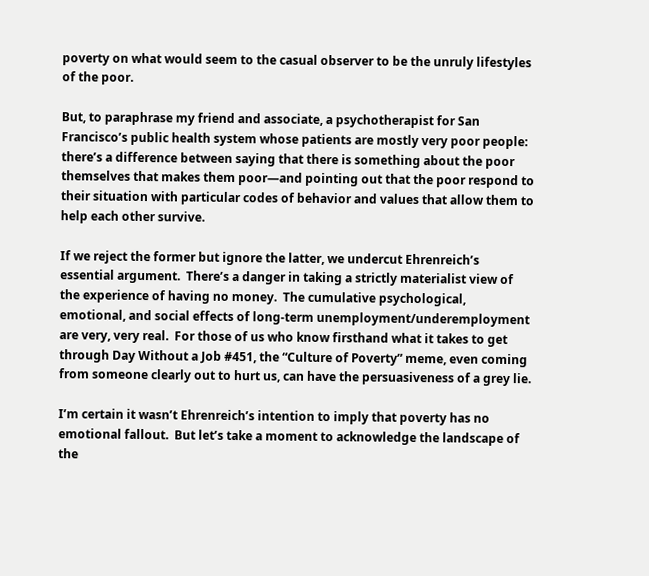poverty on what would seem to the casual observer to be the unruly lifestyles of the poor.

But, to paraphrase my friend and associate, a psychotherapist for San Francisco’s public health system whose patients are mostly very poor people: there’s a difference between saying that there is something about the poor themselves that makes them poor—and pointing out that the poor respond to their situation with particular codes of behavior and values that allow them to help each other survive.

If we reject the former but ignore the latter, we undercut Ehrenreich’s essential argument.  There’s a danger in taking a strictly materialist view of the experience of having no money.  The cumulative psychological, emotional, and social effects of long-term unemployment/underemployment are very, very real.  For those of us who know firsthand what it takes to get through Day Without a Job #451, the “Culture of Poverty” meme, even coming from someone clearly out to hurt us, can have the persuasiveness of a grey lie.

I’m certain it wasn’t Ehrenreich’s intention to imply that poverty has no emotional fallout.  But let’s take a moment to acknowledge the landscape of the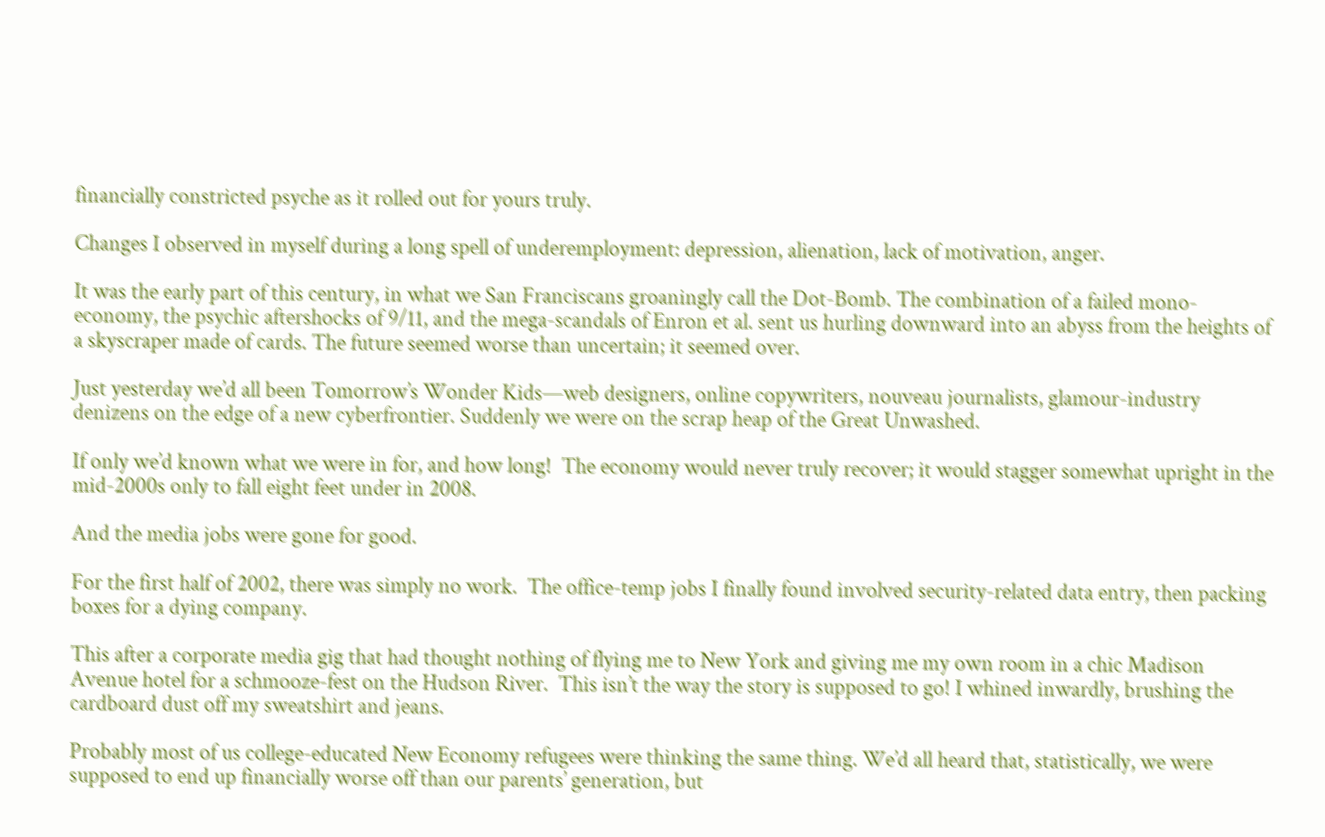financially constricted psyche as it rolled out for yours truly.

Changes I observed in myself during a long spell of underemployment: depression, alienation, lack of motivation, anger.

It was the early part of this century, in what we San Franciscans groaningly call the Dot-Bomb. The combination of a failed mono-economy, the psychic aftershocks of 9/11, and the mega-scandals of Enron et al. sent us hurling downward into an abyss from the heights of a skyscraper made of cards. The future seemed worse than uncertain; it seemed over.

Just yesterday we’d all been Tomorrow’s Wonder Kids—web designers, online copywriters, nouveau journalists, glamour-industry denizens on the edge of a new cyberfrontier. Suddenly we were on the scrap heap of the Great Unwashed.

If only we’d known what we were in for, and how long!  The economy would never truly recover; it would stagger somewhat upright in the mid-2000s only to fall eight feet under in 2008.

And the media jobs were gone for good.

For the first half of 2002, there was simply no work.  The office-temp jobs I finally found involved security-related data entry, then packing boxes for a dying company.

This after a corporate media gig that had thought nothing of flying me to New York and giving me my own room in a chic Madison Avenue hotel for a schmooze-fest on the Hudson River.  This isn’t the way the story is supposed to go! I whined inwardly, brushing the cardboard dust off my sweatshirt and jeans.

Probably most of us college-educated New Economy refugees were thinking the same thing. We’d all heard that, statistically, we were supposed to end up financially worse off than our parents’ generation, but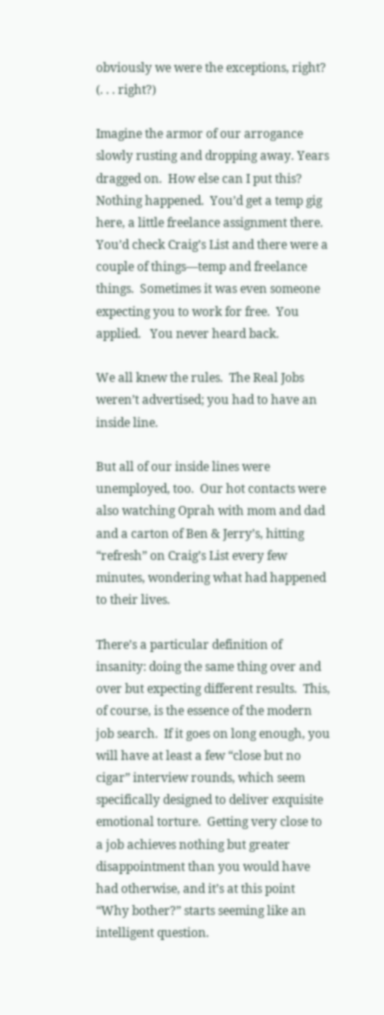obviously we were the exceptions, right? (. . . right?)

Imagine the armor of our arrogance slowly rusting and dropping away. Years dragged on.  How else can I put this?  Nothing happened.  You’d get a temp gig here, a little freelance assignment there.  You’d check Craig’s List and there were a couple of things—temp and freelance things.  Sometimes it was even someone expecting you to work for free.  You applied.   You never heard back.

We all knew the rules.  The Real Jobs weren’t advertised; you had to have an inside line.

But all of our inside lines were unemployed, too.  Our hot contacts were also watching Oprah with mom and dad and a carton of Ben & Jerry’s, hitting “refresh” on Craig’s List every few minutes, wondering what had happened to their lives.

There’s a particular definition of insanity: doing the same thing over and over but expecting different results.  This, of course, is the essence of the modern job search.  If it goes on long enough, you will have at least a few “close but no cigar” interview rounds, which seem specifically designed to deliver exquisite emotional torture.  Getting very close to a job achieves nothing but greater disappointment than you would have had otherwise, and it’s at this point “Why bother?” starts seeming like an intelligent question.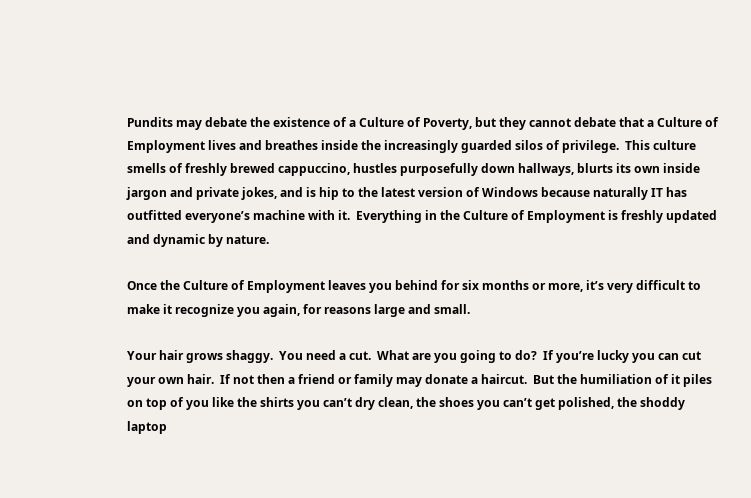Pundits may debate the existence of a Culture of Poverty, but they cannot debate that a Culture of Employment lives and breathes inside the increasingly guarded silos of privilege.  This culture smells of freshly brewed cappuccino, hustles purposefully down hallways, blurts its own inside jargon and private jokes, and is hip to the latest version of Windows because naturally IT has outfitted everyone’s machine with it.  Everything in the Culture of Employment is freshly updated and dynamic by nature.

Once the Culture of Employment leaves you behind for six months or more, it’s very difficult to make it recognize you again, for reasons large and small.

Your hair grows shaggy.  You need a cut.  What are you going to do?  If you’re lucky you can cut your own hair.  If not then a friend or family may donate a haircut.  But the humiliation of it piles on top of you like the shirts you can’t dry clean, the shoes you can’t get polished, the shoddy laptop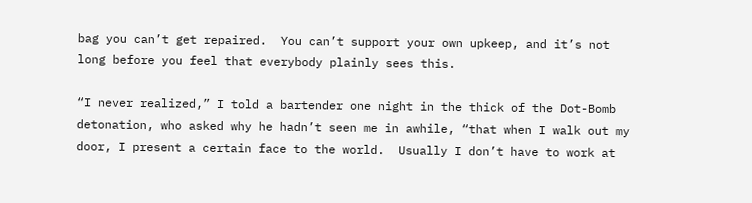bag you can’t get repaired.  You can’t support your own upkeep, and it’s not long before you feel that everybody plainly sees this.

“I never realized,” I told a bartender one night in the thick of the Dot-Bomb detonation, who asked why he hadn’t seen me in awhile, “that when I walk out my door, I present a certain face to the world.  Usually I don’t have to work at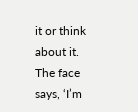it or think about it.  The face says, ‘I’m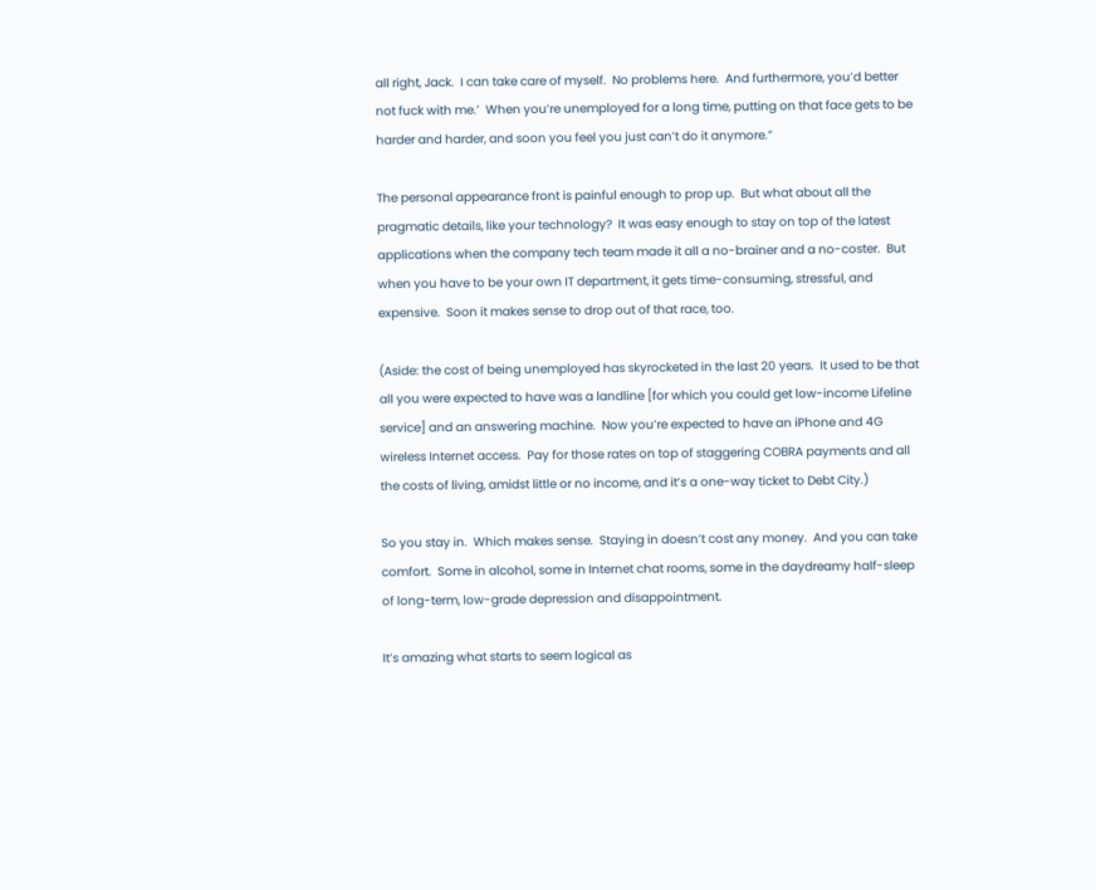all right, Jack.  I can take care of myself.  No problems here.  And furthermore, you’d better not fuck with me.’  When you’re unemployed for a long time, putting on that face gets to be harder and harder, and soon you feel you just can’t do it anymore.”

The personal appearance front is painful enough to prop up.  But what about all the pragmatic details, like your technology?  It was easy enough to stay on top of the latest applications when the company tech team made it all a no-brainer and a no-coster.  But when you have to be your own IT department, it gets time-consuming, stressful, and expensive.  Soon it makes sense to drop out of that race, too.

(Aside: the cost of being unemployed has skyrocketed in the last 20 years.  It used to be that all you were expected to have was a landline [for which you could get low-income Lifeline service] and an answering machine.  Now you’re expected to have an iPhone and 4G wireless Internet access.  Pay for those rates on top of staggering COBRA payments and all the costs of living, amidst little or no income, and it’s a one-way ticket to Debt City.)

So you stay in.  Which makes sense.  Staying in doesn’t cost any money.  And you can take comfort.  Some in alcohol, some in Internet chat rooms, some in the daydreamy half-sleep of long-term, low-grade depression and disappointment.

It’s amazing what starts to seem logical as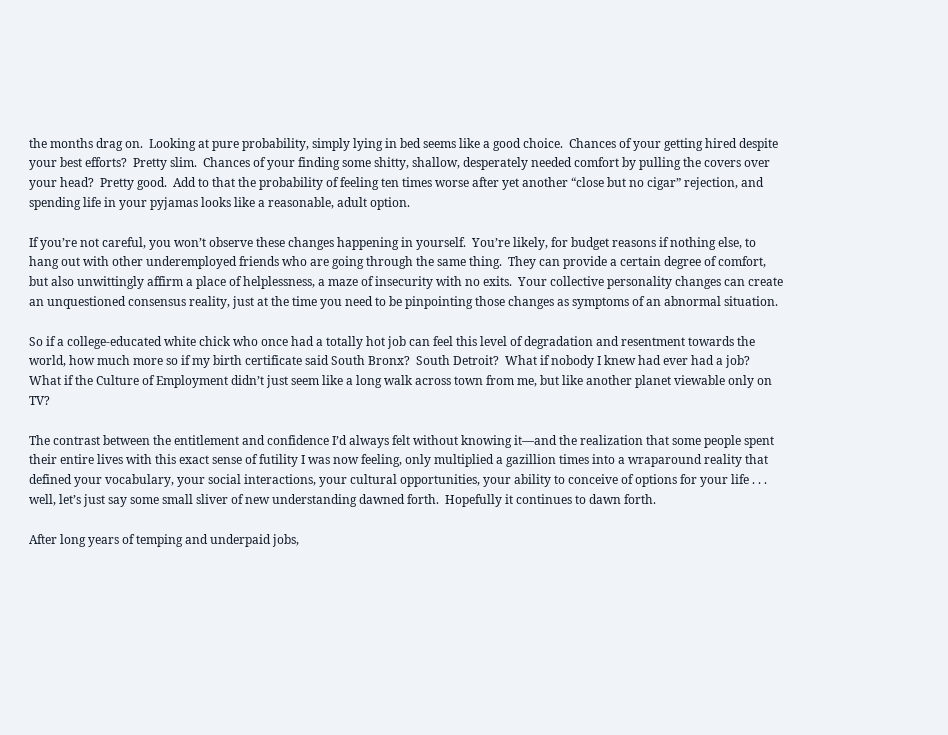the months drag on.  Looking at pure probability, simply lying in bed seems like a good choice.  Chances of your getting hired despite your best efforts?  Pretty slim.  Chances of your finding some shitty, shallow, desperately needed comfort by pulling the covers over your head?  Pretty good.  Add to that the probability of feeling ten times worse after yet another “close but no cigar” rejection, and spending life in your pyjamas looks like a reasonable, adult option.

If you’re not careful, you won’t observe these changes happening in yourself.  You’re likely, for budget reasons if nothing else, to hang out with other underemployed friends who are going through the same thing.  They can provide a certain degree of comfort, but also unwittingly affirm a place of helplessness, a maze of insecurity with no exits.  Your collective personality changes can create an unquestioned consensus reality, just at the time you need to be pinpointing those changes as symptoms of an abnormal situation.

So if a college-educated white chick who once had a totally hot job can feel this level of degradation and resentment towards the world, how much more so if my birth certificate said South Bronx?  South Detroit?  What if nobody I knew had ever had a job?  What if the Culture of Employment didn’t just seem like a long walk across town from me, but like another planet viewable only on TV?

The contrast between the entitlement and confidence I’d always felt without knowing it—and the realization that some people spent their entire lives with this exact sense of futility I was now feeling, only multiplied a gazillion times into a wraparound reality that defined your vocabulary, your social interactions, your cultural opportunities, your ability to conceive of options for your life . . . well, let’s just say some small sliver of new understanding dawned forth.  Hopefully it continues to dawn forth.

After long years of temping and underpaid jobs,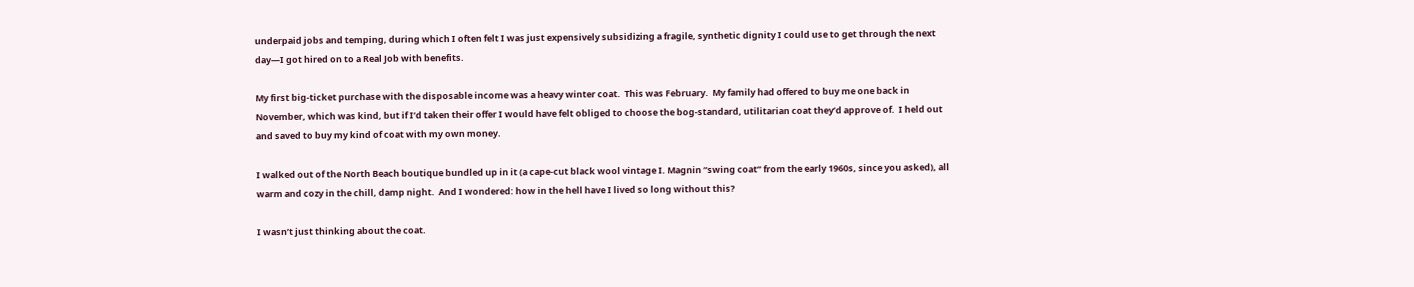underpaid jobs and temping, during which I often felt I was just expensively subsidizing a fragile, synthetic dignity I could use to get through the next day—I got hired on to a Real Job with benefits.

My first big-ticket purchase with the disposable income was a heavy winter coat.  This was February.  My family had offered to buy me one back in November, which was kind, but if I’d taken their offer I would have felt obliged to choose the bog-standard, utilitarian coat they’d approve of.  I held out and saved to buy my kind of coat with my own money.

I walked out of the North Beach boutique bundled up in it (a cape-cut black wool vintage I. Magnin “swing coat” from the early 1960s, since you asked), all warm and cozy in the chill, damp night.  And I wondered: how in the hell have I lived so long without this?

I wasn’t just thinking about the coat.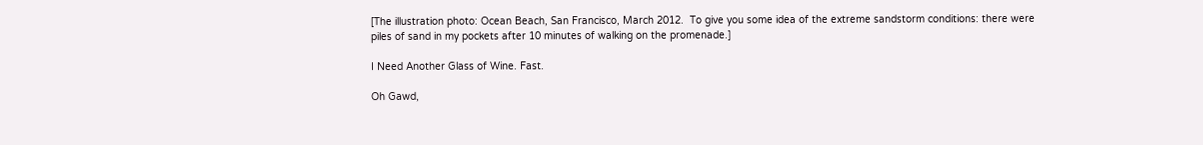[The illustration photo: Ocean Beach, San Francisco, March 2012.  To give you some idea of the extreme sandstorm conditions: there were piles of sand in my pockets after 10 minutes of walking on the promenade.]

I Need Another Glass of Wine. Fast.

Oh Gawd,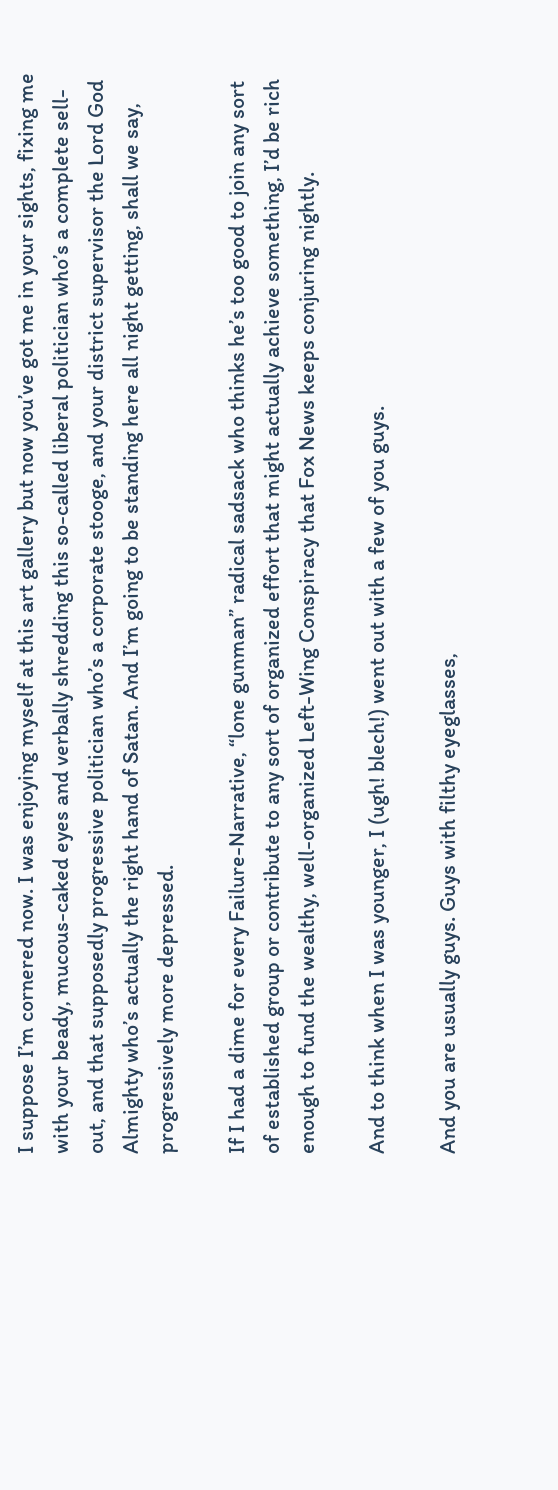I suppose I’m cornered now. I was enjoying myself at this art gallery but now you’ve got me in your sights, fixing me with your beady, mucous-caked eyes and verbally shredding this so-called liberal politician who’s a complete sell-out, and that supposedly progressive politician who’s a corporate stooge, and your district supervisor the Lord God Almighty who’s actually the right hand of Satan. And I’m going to be standing here all night getting, shall we say, progressively more depressed.

If I had a dime for every Failure-Narrative, “lone gunman” radical sadsack who thinks he’s too good to join any sort of established group or contribute to any sort of organized effort that might actually achieve something, I’d be rich enough to fund the wealthy, well-organized Left-Wing Conspiracy that Fox News keeps conjuring nightly.

And to think when I was younger, I (ugh! blech!) went out with a few of you guys.

And you are usually guys. Guys with filthy eyeglasses,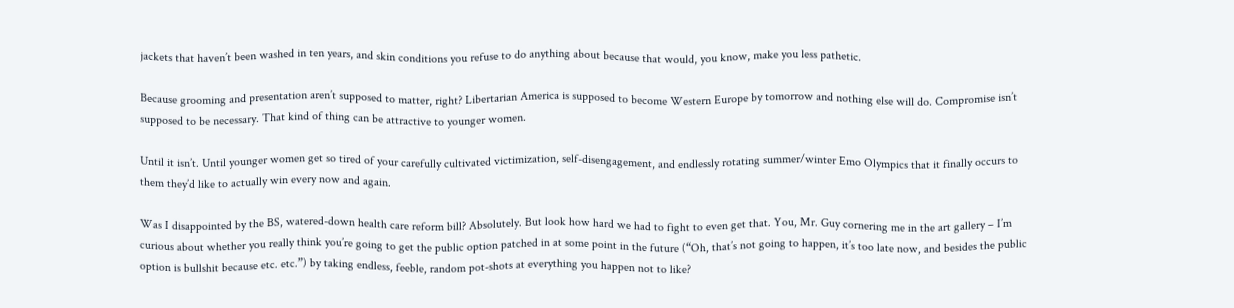jackets that haven’t been washed in ten years, and skin conditions you refuse to do anything about because that would, you know, make you less pathetic.

Because grooming and presentation aren’t supposed to matter, right? Libertarian America is supposed to become Western Europe by tomorrow and nothing else will do. Compromise isn’t supposed to be necessary. That kind of thing can be attractive to younger women.

Until it isn’t. Until younger women get so tired of your carefully cultivated victimization, self-disengagement, and endlessly rotating summer/winter Emo Olympics that it finally occurs to them they’d like to actually win every now and again.

Was I disappointed by the BS, watered-down health care reform bill? Absolutely. But look how hard we had to fight to even get that. You, Mr. Guy cornering me in the art gallery – I’m curious about whether you really think you’re going to get the public option patched in at some point in the future (“Oh, that’s not going to happen, it’s too late now, and besides the public option is bullshit because etc. etc.”) by taking endless, feeble, random pot-shots at everything you happen not to like?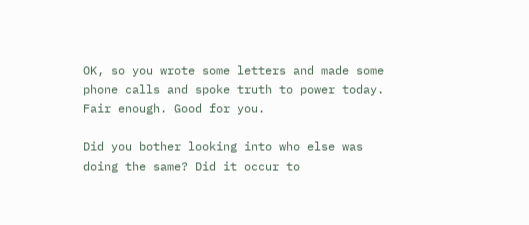OK, so you wrote some letters and made some phone calls and spoke truth to power today. Fair enough. Good for you.

Did you bother looking into who else was doing the same? Did it occur to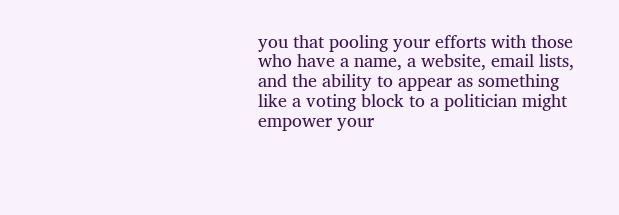you that pooling your efforts with those who have a name, a website, email lists, and the ability to appear as something like a voting block to a politician might empower your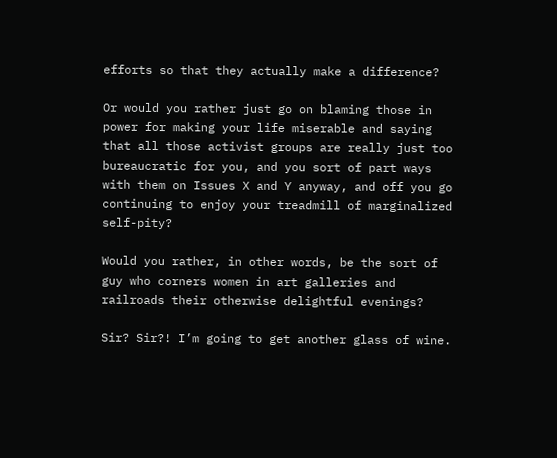efforts so that they actually make a difference?

Or would you rather just go on blaming those in power for making your life miserable and saying that all those activist groups are really just too bureaucratic for you, and you sort of part ways with them on Issues X and Y anyway, and off you go continuing to enjoy your treadmill of marginalized self-pity?

Would you rather, in other words, be the sort of guy who corners women in art galleries and railroads their otherwise delightful evenings?

Sir? Sir?! I’m going to get another glass of wine.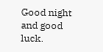Good night and good luck.